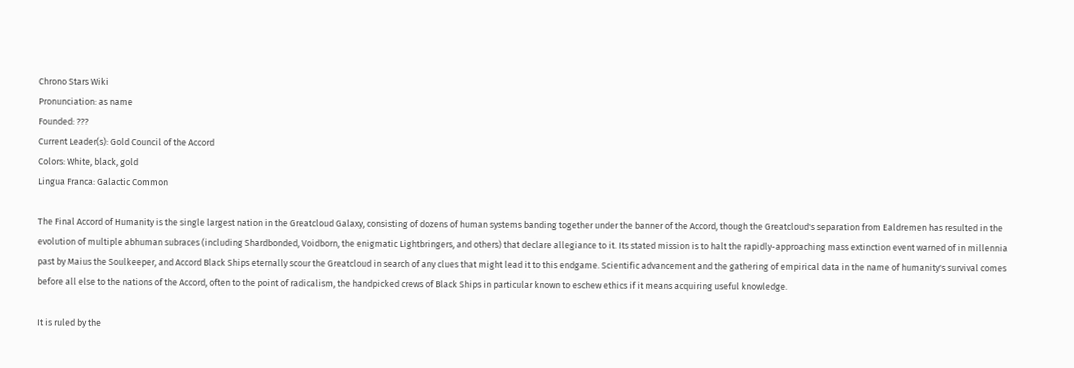Chrono Stars Wiki
Pronunciation: as name
Founded: ???
Current Leader(s): Gold Council of the Accord
Colors: White, black, gold
Lingua Franca: Galactic Common

The Final Accord of Humanity is the single largest nation in the Greatcloud Galaxy, consisting of dozens of human systems banding together under the banner of the Accord, though the Greatcloud's separation from Ealdremen has resulted in the evolution of multiple abhuman subraces (including Shardbonded, Voidborn, the enigmatic Lightbringers, and others) that declare allegiance to it. Its stated mission is to halt the rapidly-approaching mass extinction event warned of in millennia past by Maius the Soulkeeper, and Accord Black Ships eternally scour the Greatcloud in search of any clues that might lead it to this endgame. Scientific advancement and the gathering of empirical data in the name of humanity's survival comes before all else to the nations of the Accord, often to the point of radicalism, the handpicked crews of Black Ships in particular known to eschew ethics if it means acquiring useful knowledge.

It is ruled by the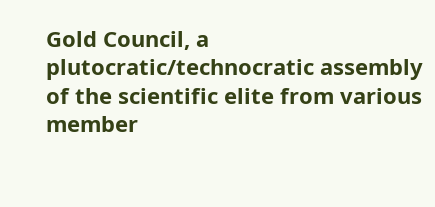Gold Council, a plutocratic/technocratic assembly of the scientific elite from various member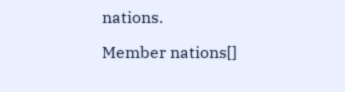nations.

Member nations[]